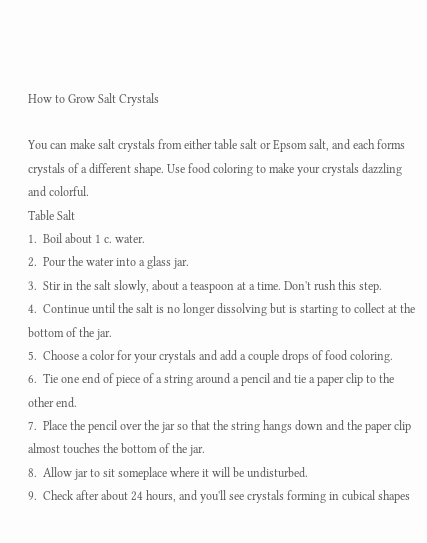How to Grow Salt Crystals

You can make salt crystals from either table salt or Epsom salt, and each forms crystals of a different shape. Use food coloring to make your crystals dazzling and colorful.
Table Salt
1.  Boil about 1 c. water.
2.  Pour the water into a glass jar.
3.  Stir in the salt slowly, about a teaspoon at a time. Don't rush this step.
4.  Continue until the salt is no longer dissolving but is starting to collect at the bottom of the jar.
5.  Choose a color for your crystals and add a couple drops of food coloring.
6.  Tie one end of piece of a string around a pencil and tie a paper clip to the other end.
7.  Place the pencil over the jar so that the string hangs down and the paper clip almost touches the bottom of the jar.
8.  Allow jar to sit someplace where it will be undisturbed.
9.  Check after about 24 hours, and you'll see crystals forming in cubical shapes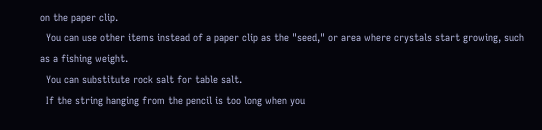on the paper clip.
  You can use other items instead of a paper clip as the "seed," or area where crystals start growing, such as a fishing weight.
  You can substitute rock salt for table salt.
  If the string hanging from the pencil is too long when you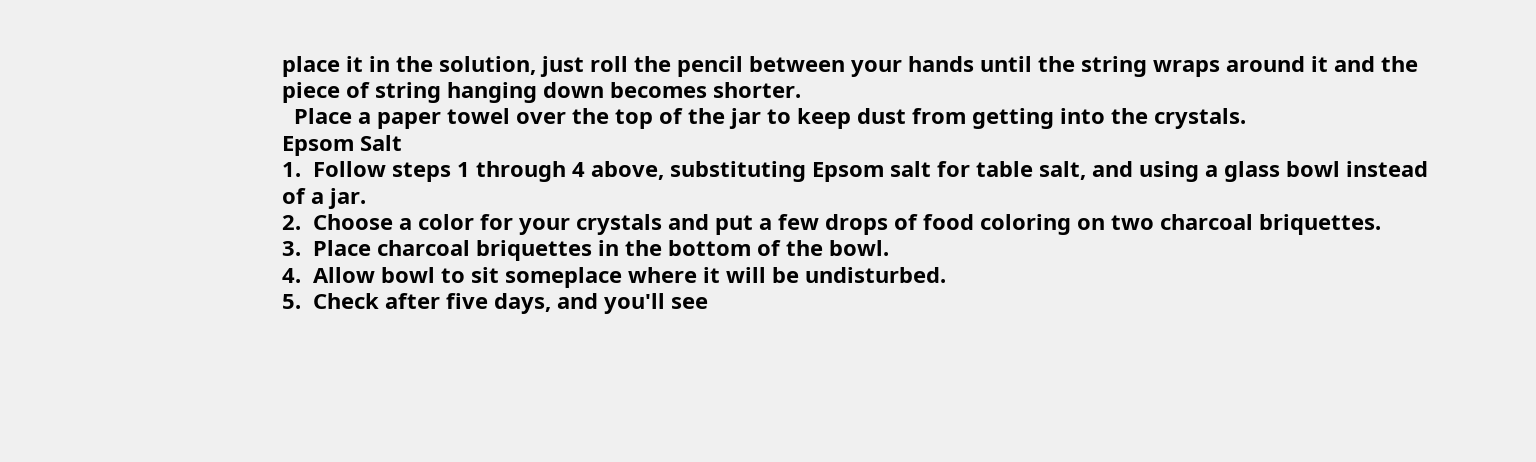place it in the solution, just roll the pencil between your hands until the string wraps around it and the piece of string hanging down becomes shorter.
  Place a paper towel over the top of the jar to keep dust from getting into the crystals.
Epsom Salt
1.  Follow steps 1 through 4 above, substituting Epsom salt for table salt, and using a glass bowl instead of a jar.
2.  Choose a color for your crystals and put a few drops of food coloring on two charcoal briquettes.
3.  Place charcoal briquettes in the bottom of the bowl.
4.  Allow bowl to sit someplace where it will be undisturbed.
5.  Check after five days, and you'll see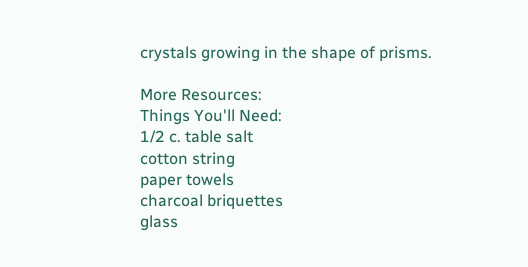crystals growing in the shape of prisms.

More Resources:
Things You'll Need:
1/2 c. table salt
cotton string
paper towels
charcoal briquettes
glass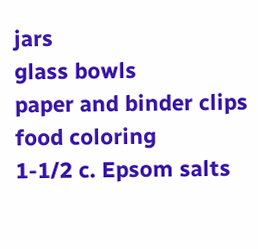jars
glass bowls
paper and binder clips
food coloring
1-1/2 c. Epsom salts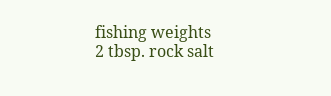fishing weights
2 tbsp. rock salt